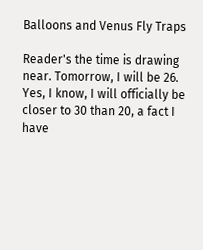Balloons and Venus Fly Traps

Reader's the time is drawing near. Tomorrow, I will be 26. Yes, I know, I will officially be closer to 30 than 20, a fact I have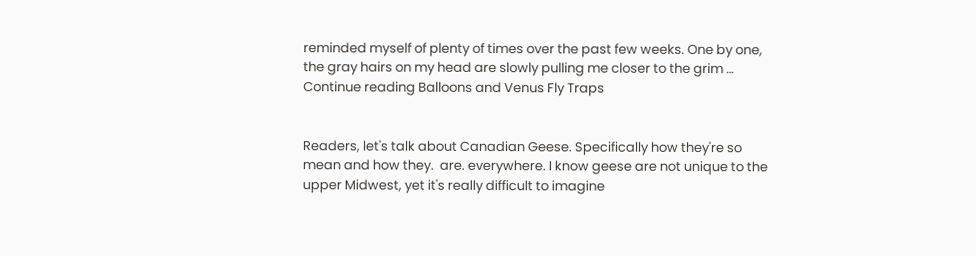reminded myself of plenty of times over the past few weeks. One by one, the gray hairs on my head are slowly pulling me closer to the grim … Continue reading Balloons and Venus Fly Traps


Readers, let's talk about Canadian Geese. Specifically how they're so mean and how they.  are. everywhere. I know geese are not unique to the upper Midwest, yet it's really difficult to imagine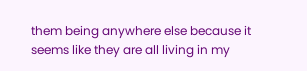them being anywhere else because it seems like they are all living in my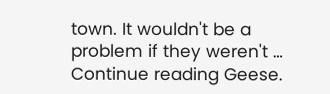town. It wouldn't be a problem if they weren't … Continue reading Geese.